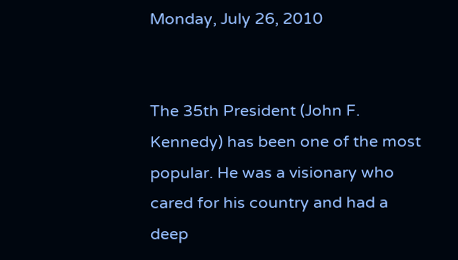Monday, July 26, 2010


The 35th President (John F. Kennedy) has been one of the most popular. He was a visionary who cared for his country and had a deep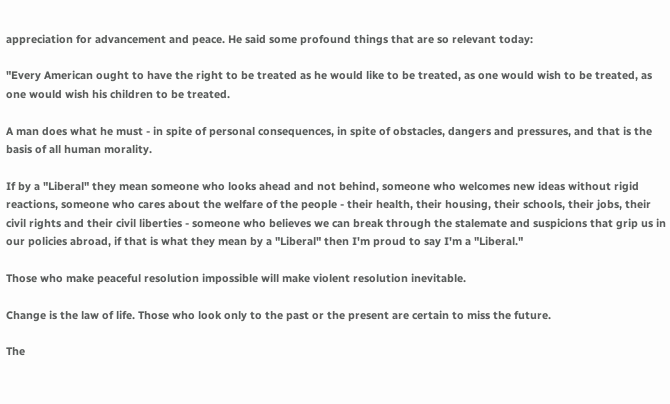appreciation for advancement and peace. He said some profound things that are so relevant today:

"Every American ought to have the right to be treated as he would like to be treated, as one would wish to be treated, as one would wish his children to be treated.

A man does what he must - in spite of personal consequences, in spite of obstacles, dangers and pressures, and that is the basis of all human morality.

If by a "Liberal" they mean someone who looks ahead and not behind, someone who welcomes new ideas without rigid reactions, someone who cares about the welfare of the people - their health, their housing, their schools, their jobs, their civil rights and their civil liberties - someone who believes we can break through the stalemate and suspicions that grip us in our policies abroad, if that is what they mean by a "Liberal" then I'm proud to say I'm a "Liberal."

Those who make peaceful resolution impossible will make violent resolution inevitable.

Change is the law of life. Those who look only to the past or the present are certain to miss the future.

The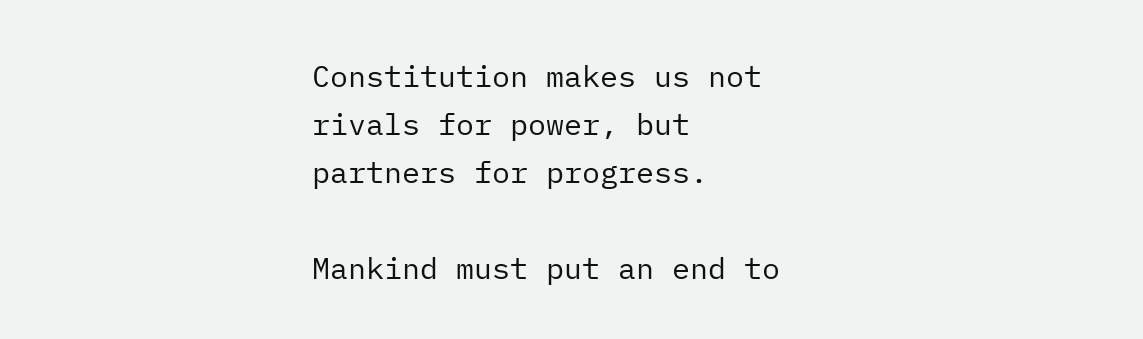Constitution makes us not rivals for power, but partners for progress.

Mankind must put an end to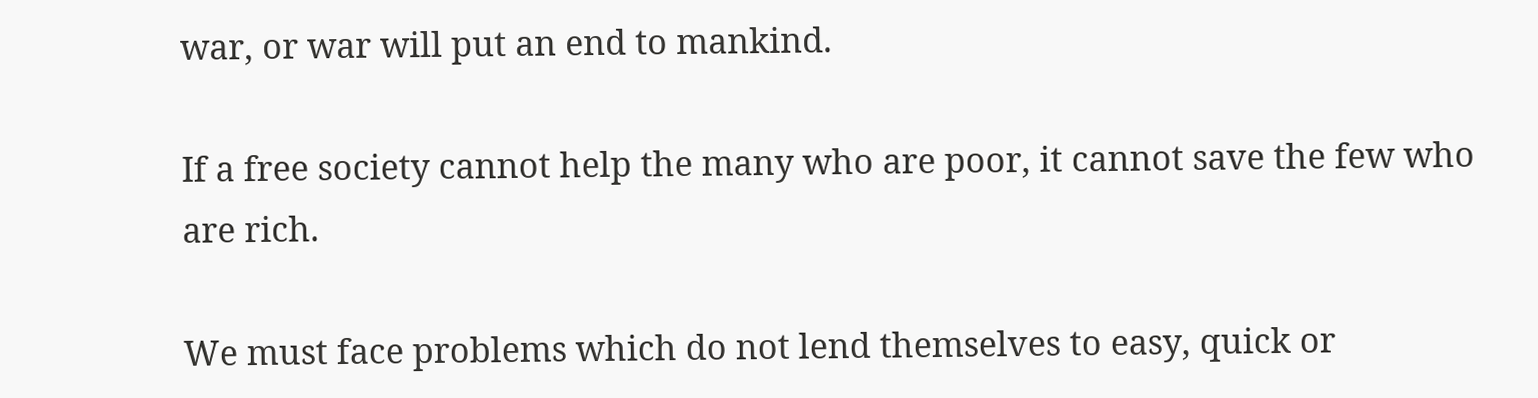war, or war will put an end to mankind.

If a free society cannot help the many who are poor, it cannot save the few who are rich.

We must face problems which do not lend themselves to easy, quick or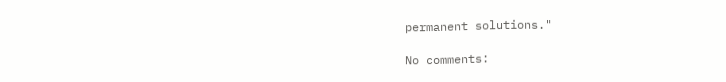permanent solutions."

No comments: